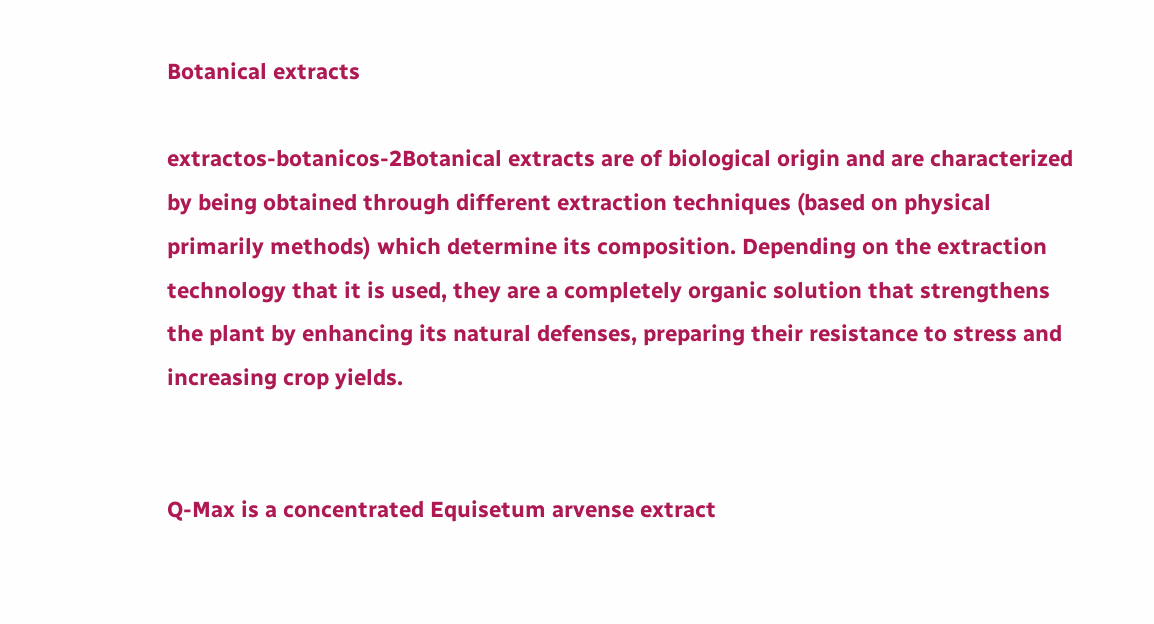Botanical extracts

extractos-botanicos-2Botanical extracts are of biological origin and are characterized by being obtained through different extraction techniques (based on physical primarily methods) which determine its composition. Depending on the extraction technology that it is used, they are a completely organic solution that strengthens the plant by enhancing its natural defenses, preparing their resistance to stress and increasing crop yields.


Q-Max is a concentrated Equisetum arvense extract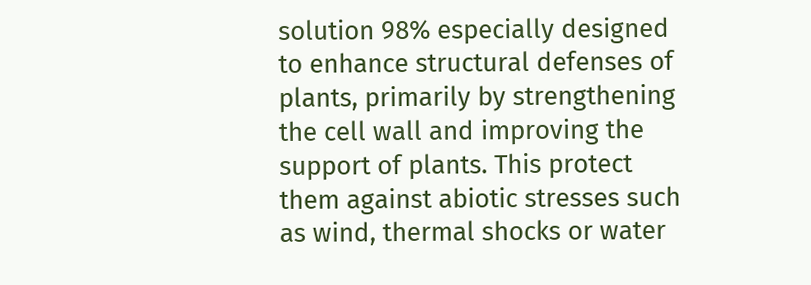solution 98% especially designed to enhance structural defenses of plants, primarily by strengthening the cell wall and improving the support of plants. This protect them against abiotic stresses such as wind, thermal shocks or water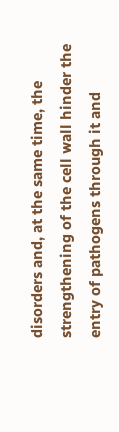disorders and, at the same time, the strengthening of the cell wall hinder the entry of pathogens through it and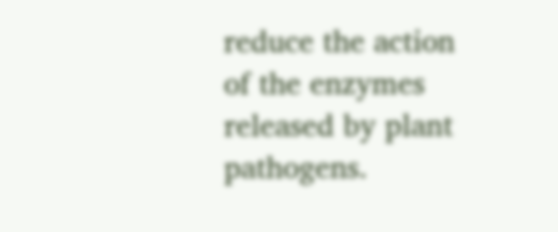reduce the action of the enzymes released by plant pathogens.